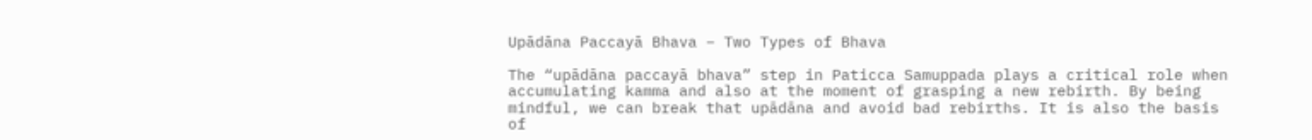Upādāna Paccayā Bhava – Two Types of Bhava

The “upādāna paccayā bhava” step in Paticca Samuppada plays a critical role when accumulating kamma and also at the moment of grasping a new rebirth. By being mindful, we can break that upādāna and avoid bad rebirths. It is also the basis of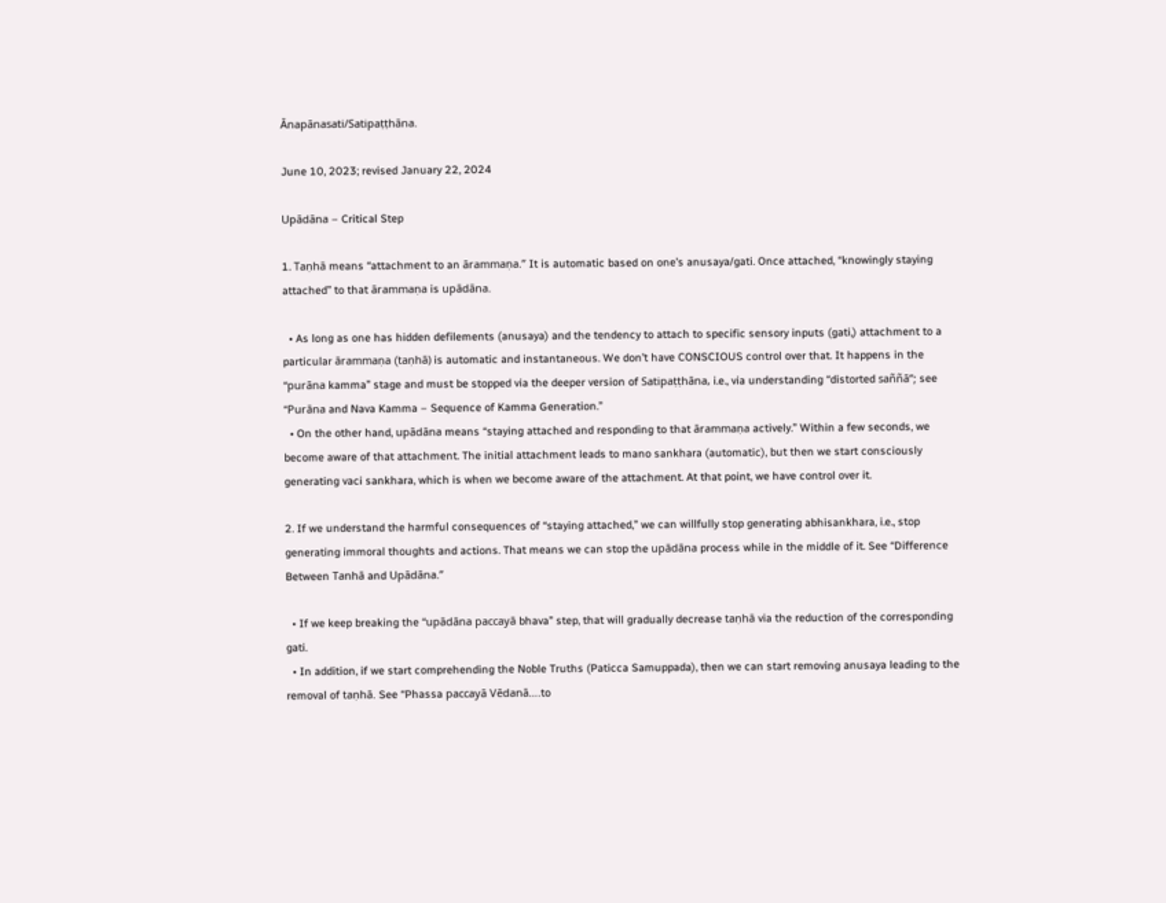Ānapānasati/Satipaṭṭhāna.

June 10, 2023; revised January 22, 2024

Upādāna – Critical Step

1. Taṇhā means “attachment to an ārammaṇa.” It is automatic based on one’s anusaya/gati. Once attached, “knowingly staying attached” to that ārammaṇa is upādāna.

  • As long as one has hidden defilements (anusaya) and the tendency to attach to specific sensory inputs (gati,) attachment to a particular ārammaṇa (taṇhā) is automatic and instantaneous. We don’t have CONSCIOUS control over that. It happens in the “purāna kamma” stage and must be stopped via the deeper version of Satipaṭṭhāna, i.e., via understanding “distorted saññā“; see “Purāna and Nava Kamma – Sequence of Kamma Generation.”
  • On the other hand, upādāna means “staying attached and responding to that ārammaṇa actively.” Within a few seconds, we become aware of that attachment. The initial attachment leads to mano sankhara (automatic), but then we start consciously generating vaci sankhara, which is when we become aware of the attachment. At that point, we have control over it.

2. If we understand the harmful consequences of “staying attached,” we can willfully stop generating abhisankhara, i.e., stop generating immoral thoughts and actions. That means we can stop the upādāna process while in the middle of it. See “Difference Between Tanhā and Upādāna.”

  • If we keep breaking the “upādāna paccayā bhava” step, that will gradually decrease taṇhā via the reduction of the corresponding gati.
  • In addition, if we start comprehending the Noble Truths (Paticca Samuppada), then we can start removing anusaya leading to the removal of taṇhā. See “Phassa paccayā Vēdanā….to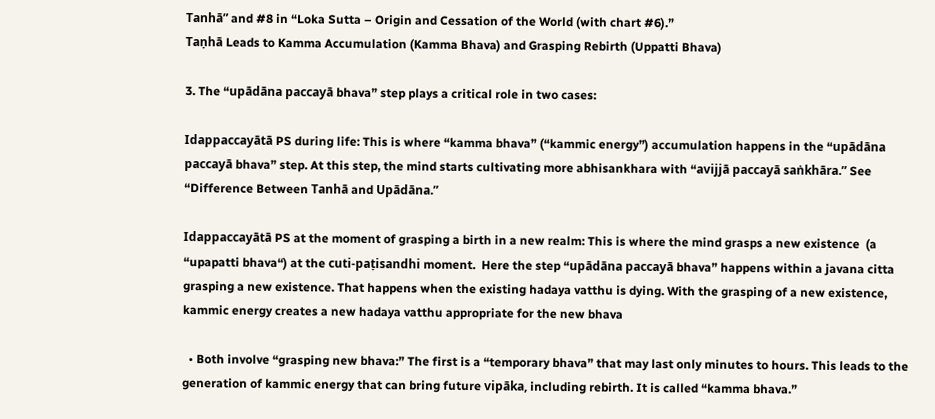Tanhā” and #8 in “Loka Sutta – Origin and Cessation of the World (with chart #6).”
Taṇhā Leads to Kamma Accumulation (Kamma Bhava) and Grasping Rebirth (Uppatti Bhava)

3. The “upādāna paccayā bhava” step plays a critical role in two cases:

Idappaccayātā PS during life: This is where “kamma bhava” (“kammic energy”) accumulation happens in the “upādāna paccayā bhava” step. At this step, the mind starts cultivating more abhisankhara with “avijjā paccayā saṅkhāra.” See “Difference Between Tanhā and Upādāna.”

Idappaccayātā PS at the moment of grasping a birth in a new realm: This is where the mind grasps a new existence  (a “upapatti bhava“) at the cuti-paṭisandhi moment.  Here the step “upādāna paccayā bhava” happens within a javana citta grasping a new existence. That happens when the existing hadaya vatthu is dying. With the grasping of a new existence, kammic energy creates a new hadaya vatthu appropriate for the new bhava

  • Both involve “grasping new bhava:” The first is a “temporary bhava” that may last only minutes to hours. This leads to the generation of kammic energy that can bring future vipāka, including rebirth. It is called “kamma bhava.”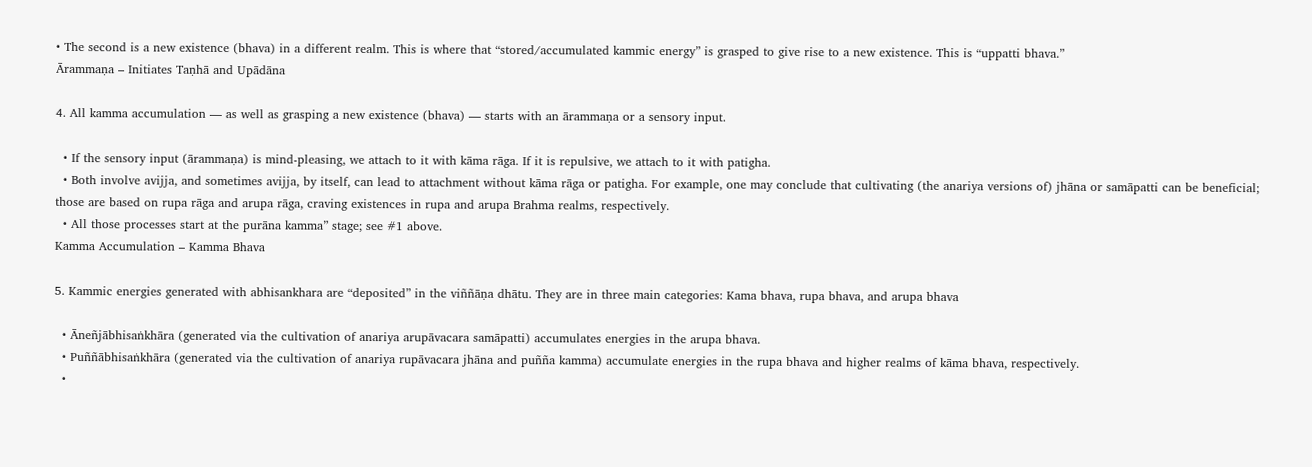• The second is a new existence (bhava) in a different realm. This is where that “stored/accumulated kammic energy” is grasped to give rise to a new existence. This is “uppatti bhava.”
Ārammaṇa – Initiates Taṇhā and Upādāna

4. All kamma accumulation — as well as grasping a new existence (bhava) — starts with an ārammaṇa or a sensory input.

  • If the sensory input (ārammaṇa) is mind-pleasing, we attach to it with kāma rāga. If it is repulsive, we attach to it with patigha.
  • Both involve avijja, and sometimes avijja, by itself, can lead to attachment without kāma rāga or patigha. For example, one may conclude that cultivating (the anariya versions of) jhāna or samāpatti can be beneficial; those are based on rupa rāga and arupa rāga, craving existences in rupa and arupa Brahma realms, respectively.
  • All those processes start at the purāna kamma” stage; see #1 above.
Kamma Accumulation – Kamma Bhava

5. Kammic energies generated with abhisankhara are “deposited” in the viññāṇa dhātu. They are in three main categories: Kama bhava, rupa bhava, and arupa bhava

  • Āneñjābhisaṅkhāra (generated via the cultivation of anariya arupāvacara samāpatti) accumulates energies in the arupa bhava.
  • Puññābhisaṅkhāra (generated via the cultivation of anariya rupāvacara jhāna and puñña kamma) accumulate energies in the rupa bhava and higher realms of kāma bhava, respectively.
  •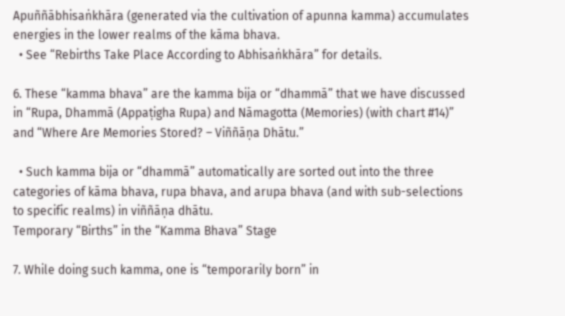Apuññābhisaṅkhāra (generated via the cultivation of apunna kamma) accumulates energies in the lower realms of the kāma bhava.
  • See “Rebirths Take Place According to Abhisaṅkhāra” for details.

6. These “kamma bhava” are the kamma bija or “dhammā” that we have discussed in “Rupa, Dhammā (Appaṭigha Rupa) and Nāmagotta (Memories) (with chart #14)” and “Where Are Memories Stored? – Viññāṇa Dhātu.”

  • Such kamma bija or “dhammā” automatically are sorted out into the three categories of kāma bhava, rupa bhava, and arupa bhava (and with sub-selections to specific realms) in viññāṇa dhātu.
Temporary “Births” in the “Kamma Bhava” Stage

7. While doing such kamma, one is “temporarily born” in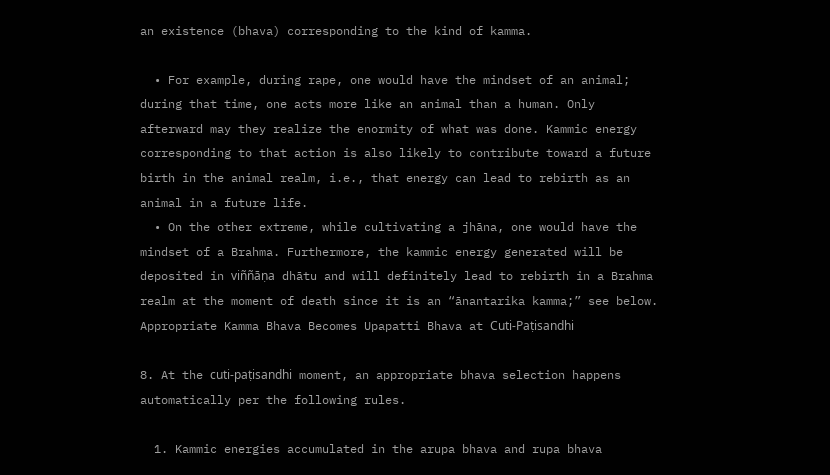an existence (bhava) corresponding to the kind of kamma.

  • For example, during rape, one would have the mindset of an animal; during that time, one acts more like an animal than a human. Only afterward may they realize the enormity of what was done. Kammic energy corresponding to that action is also likely to contribute toward a future birth in the animal realm, i.e., that energy can lead to rebirth as an animal in a future life.
  • On the other extreme, while cultivating a jhāna, one would have the mindset of a Brahma. Furthermore, the kammic energy generated will be deposited in viññāṇa dhātu and will definitely lead to rebirth in a Brahma realm at the moment of death since it is an “ānantarika kamma;” see below.
Appropriate Kamma Bhava Becomes Upapatti Bhava at Cuti-Paṭisandhi

8. At the cuti-paṭisandhi moment, an appropriate bhava selection happens automatically per the following rules.

  1. Kammic energies accumulated in the arupa bhava and rupa bhava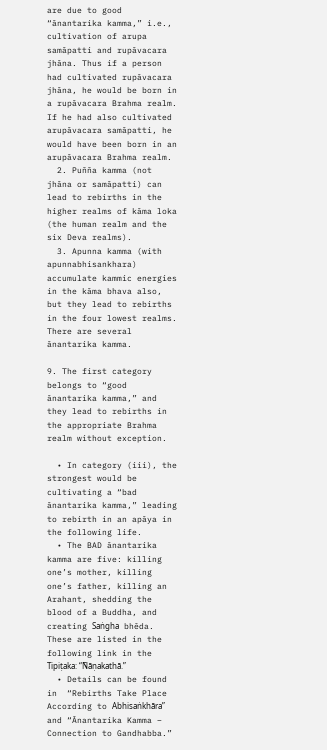are due to good “ānantarika kamma,” i.e., cultivation of arupa samāpatti and rupāvacara jhāna. Thus if a person had cultivated rupāvacara jhāna, he would be born in a rupāvacara Brahma realm. If he had also cultivated arupāvacara samāpatti, he would have been born in an arupāvacara Brahma realm.
  2. Puñña kamma (not jhāna or samāpatti) can lead to rebirths in the higher realms of kāma loka (the human realm and the six Deva realms).
  3. Apunna kamma (with apunnabhisankhara) accumulate kammic energies in the kāma bhava also, but they lead to rebirths in the four lowest realms. There are several ānantarika kamma.

9. The first category belongs to “good ānantarika kamma,” and they lead to rebirths in the appropriate Brahma realm without exception.

  • In category (iii), the strongest would be cultivating a “bad ānantarika kamma,” leading to rebirth in an apāya in the following life.
  • The BAD ānantarika kamma are five: killing one’s mother, killing one’s father, killing an Arahant, shedding the blood of a Buddha, and creating Saṅgha bhēda. These are listed in the following link in the Tipiṭaka: “Ñāṇakathā.”
  • Details can be found in  “Rebirths Take Place According to Abhisaṅkhāra” and “Ānantarika Kamma – Connection to Gandhabba.”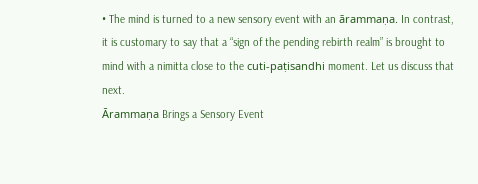• The mind is turned to a new sensory event with an ārammaṇa. In contrast, it is customary to say that a “sign of the pending rebirth realm” is brought to mind with a nimitta close to the cuti-paṭisandhi moment. Let us discuss that next.
Ārammaṇa Brings a Sensory Event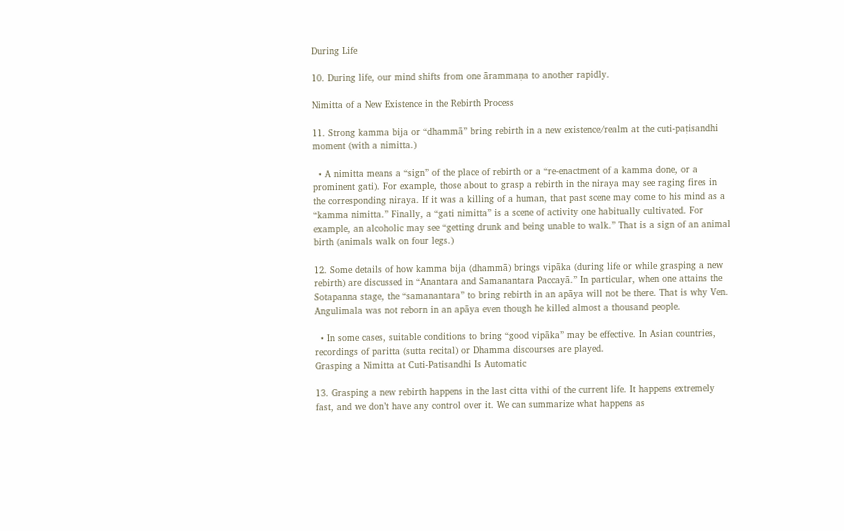During Life

10. During life, our mind shifts from one ārammaṇa to another rapidly.

Nimitta of a New Existence in the Rebirth Process

11. Strong kamma bija or “dhammā” bring rebirth in a new existence/realm at the cuti-paṭisandhi moment (with a nimitta.)

  • A nimitta means a “sign” of the place of rebirth or a “re-enactment of a kamma done, or a prominent gati). For example, those about to grasp a rebirth in the niraya may see raging fires in the corresponding niraya. If it was a killing of a human, that past scene may come to his mind as a “kamma nimitta.” Finally, a “gati nimitta” is a scene of activity one habitually cultivated. For example, an alcoholic may see “getting drunk and being unable to walk.” That is a sign of an animal birth (animals walk on four legs.)

12. Some details of how kamma bija (dhammā) brings vipāka (during life or while grasping a new rebirth) are discussed in “Anantara and Samanantara Paccayā.” In particular, when one attains the Sotapanna stage, the “samanantara” to bring rebirth in an apāya will not be there. That is why Ven. Angulimala was not reborn in an apāya even though he killed almost a thousand people.

  • In some cases, suitable conditions to bring “good vipāka” may be effective. In Asian countries, recordings of paritta (sutta recital) or Dhamma discourses are played.
Grasping a Nimitta at Cuti-Patisandhi Is Automatic

13. Grasping a new rebirth happens in the last citta vithi of the current life. It happens extremely fast, and we don’t have any control over it. We can summarize what happens as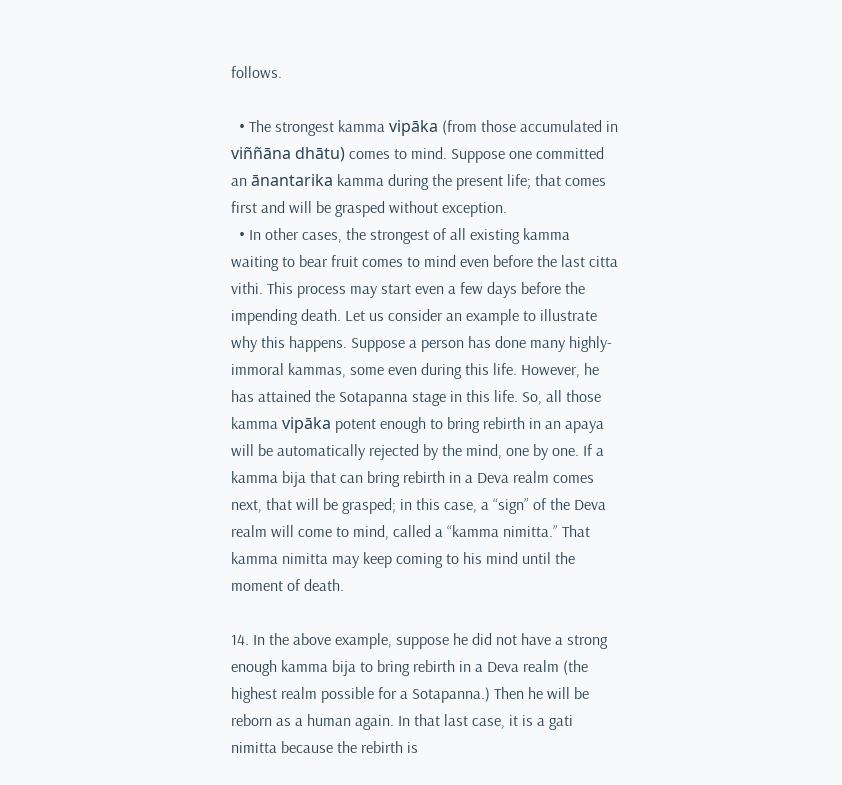follows.

  • The strongest kamma vipāka (from those accumulated in viññāna dhātu) comes to mind. Suppose one committed an ānantarika kamma during the present life; that comes first and will be grasped without exception.
  • In other cases, the strongest of all existing kamma waiting to bear fruit comes to mind even before the last citta vithi. This process may start even a few days before the impending death. Let us consider an example to illustrate why this happens. Suppose a person has done many highly-immoral kammas, some even during this life. However, he has attained the Sotapanna stage in this life. So, all those kamma vipāka potent enough to bring rebirth in an apaya will be automatically rejected by the mind, one by one. If a kamma bija that can bring rebirth in a Deva realm comes next, that will be grasped; in this case, a “sign” of the Deva realm will come to mind, called a “kamma nimitta.” That kamma nimitta may keep coming to his mind until the moment of death.

14. In the above example, suppose he did not have a strong enough kamma bija to bring rebirth in a Deva realm (the highest realm possible for a Sotapanna.) Then he will be reborn as a human again. In that last case, it is a gati nimitta because the rebirth is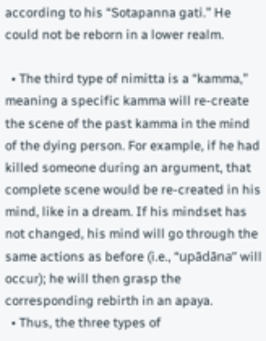according to his “Sotapanna gati.” He could not be reborn in a lower realm.

  • The third type of nimitta is a “kamma,” meaning a specific kamma will re-create the scene of the past kamma in the mind of the dying person. For example, if he had killed someone during an argument, that complete scene would be re-created in his mind, like in a dream. If his mindset has not changed, his mind will go through the same actions as before (i.e., “upādāna” will occur); he will then grasp the corresponding rebirth in an apaya.
  • Thus, the three types of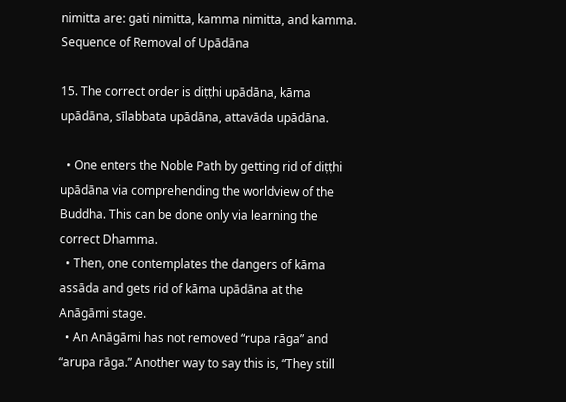nimitta are: gati nimitta, kamma nimitta, and kamma.
Sequence of Removal of Upādāna

15. The correct order is diṭṭhi upādāna, kāma upādāna, sīlabbata upādāna, attavāda upādāna.

  • One enters the Noble Path by getting rid of diṭṭhi upādāna via comprehending the worldview of the Buddha. This can be done only via learning the correct Dhamma.
  • Then, one contemplates the dangers of kāma assāda and gets rid of kāma upādāna at the Anāgāmi stage.
  • An Anāgāmi has not removed “rupa rāga” and “arupa rāga.” Another way to say this is, “They still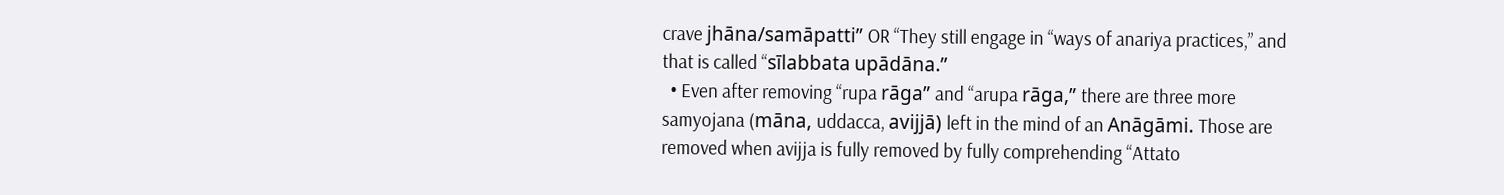crave jhāna/samāpatti” OR “They still engage in “ways of anariya practices,” and that is called “sīlabbata upādāna.”
  • Even after removing “rupa rāga” and “arupa rāga,” there are three more samyojana (māna, uddacca, avijjā) left in the mind of an Anāgāmi. Those are removed when avijja is fully removed by fully comprehending “Attato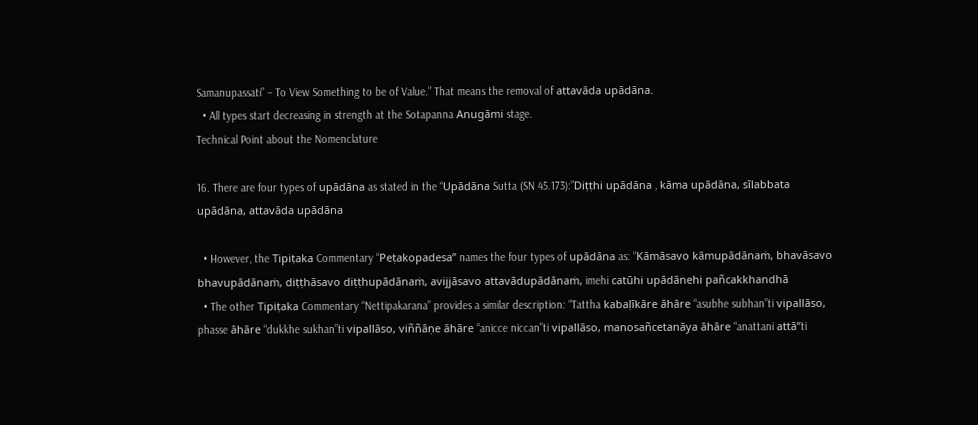Samanupassati” – To View Something to be of Value.” That means the removal of attavāda upādāna.
  • All types start decreasing in strength at the Sotapanna Anugāmi stage.
Technical Point about the Nomenclature

16. There are four types of upādāna as stated in the “Upādāna Sutta (SN 45.173):”Diṭṭhi upādāna , kāma upādāna, sīlabbata upādāna, attavāda upādāna

  • However, the Tipiṭaka Commentary “Peṭakopadesa” names the four types of upādāna as: “Kāmāsavo kāmupādānaṁ, bhavāsavo bhavupādānaṁ, diṭṭhāsavo diṭṭhupādānaṁ, avijjāsavo attavādupādānaṁ, imehi catūhi upādānehi pañcakkhandhā
  • The other Tipiṭaka Commentary “Nettipakarana” provides a similar description: “Tattha kabaḷīkāre āhāre “asubhe subhan”ti vipallāso, phasse āhāre “dukkhe sukhan”ti vipallāso, viññāṇe āhāre “anicce niccan”ti vipallāso, manosañcetanāya āhāre “anattani attā”ti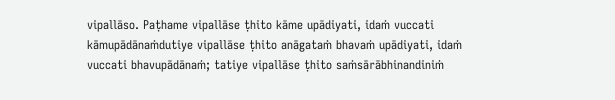vipallāso. Paṭhame vipallāse ṭhito kāme upādiyati, idaṁ vuccati kāmupādānaṁdutiye vipallāse ṭhito anāgataṁ bhavaṁ upādiyati, idaṁ vuccati bhavupādānaṁ; tatiye vipallāse ṭhito saṁsārābhinandiniṁ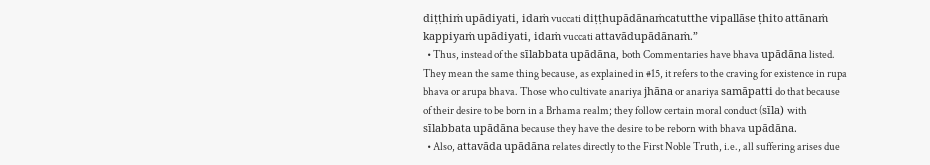diṭṭhiṁ upādiyati, idaṁ vuccati diṭṭhupādānaṁcatutthe vipallāse ṭhito attānaṁ kappiyaṁ upādiyati, idaṁ vuccati attavādupādānaṁ.”
  • Thus, instead of the sīlabbata upādāna, both Commentaries have bhava upādāna listed. They mean the same thing because, as explained in #15, it refers to the craving for existence in rupa bhava or arupa bhava. Those who cultivate anariya jhāna or anariya samāpatti do that because of their desire to be born in a Brhama realm; they follow certain moral conduct (sīla) with sīlabbata upādāna because they have the desire to be reborn with bhava upādāna.
  • Also, attavāda upādāna relates directly to the First Noble Truth, i.e., all suffering arises due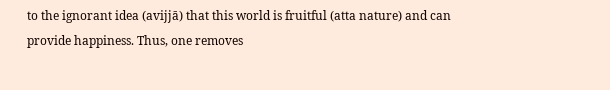to the ignorant idea (avijjā) that this world is fruitful (atta nature) and can provide happiness. Thus, one removes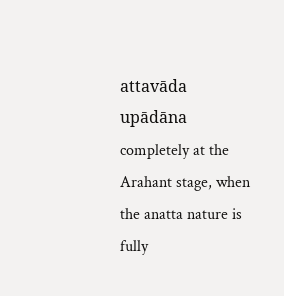attavāda upādāna completely at the Arahant stage, when the anatta nature is fully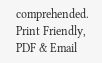comprehended.
Print Friendly, PDF & Email